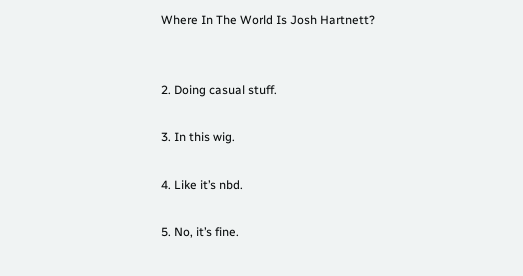Where In The World Is Josh Hartnett?


2. Doing casual stuff.

3. In this wig.

4. Like it’s nbd.

5. No, it’s fine.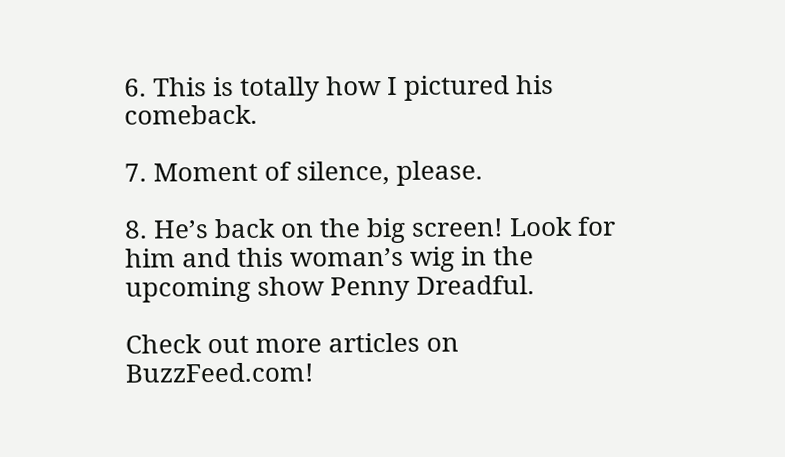6. This is totally how I pictured his comeback.

7. Moment of silence, please.

8. He’s back on the big screen! Look for him and this woman’s wig in the upcoming show Penny Dreadful.

Check out more articles on BuzzFeed.com!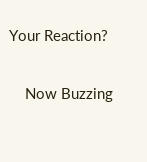Your Reaction?


    Now Buzzing